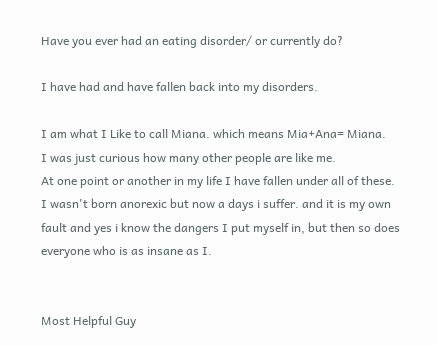Have you ever had an eating disorder/ or currently do?

I have had and have fallen back into my disorders.

I am what I Like to call Miana. which means Mia+Ana= Miana.
I was just curious how many other people are like me.
At one point or another in my life I have fallen under all of these. I wasn't born anorexic but now a days i suffer. and it is my own fault and yes i know the dangers I put myself in, but then so does everyone who is as insane as I.


Most Helpful Guy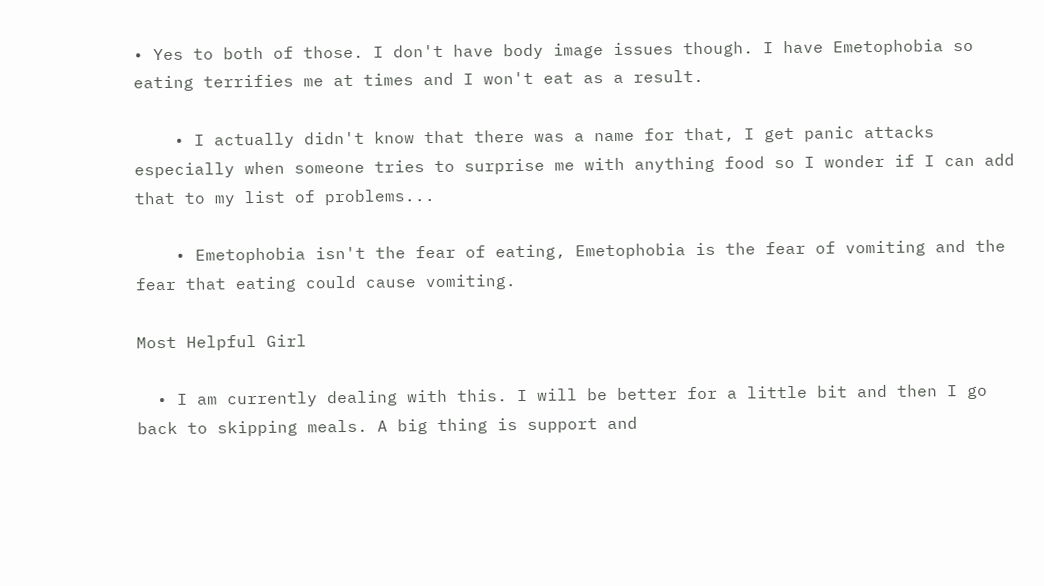• Yes to both of those. I don't have body image issues though. I have Emetophobia so eating terrifies me at times and I won't eat as a result.

    • I actually didn't know that there was a name for that, I get panic attacks especially when someone tries to surprise me with anything food so I wonder if I can add that to my list of problems...

    • Emetophobia isn't the fear of eating, Emetophobia is the fear of vomiting and the fear that eating could cause vomiting.

Most Helpful Girl

  • I am currently dealing with this. I will be better for a little bit and then I go back to skipping meals. A big thing is support and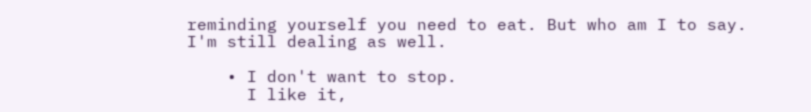reminding yourself you need to eat. But who am I to say. I'm still dealing as well.

    • I don't want to stop.
      I like it,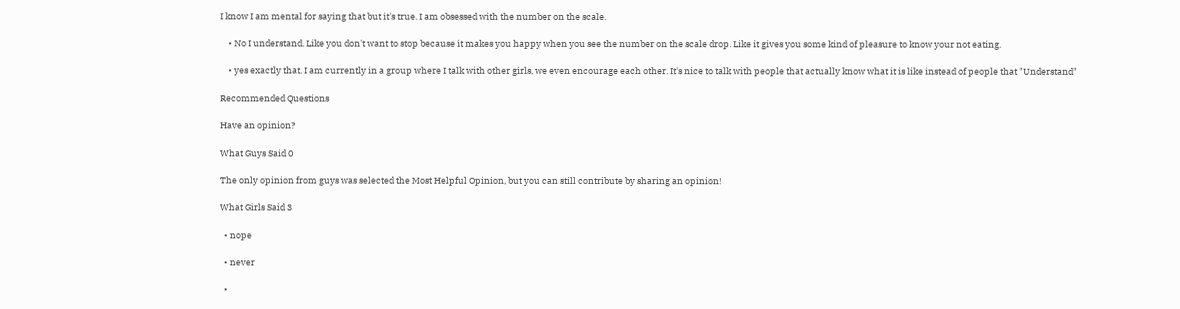I know I am mental for saying that but it's true. I am obsessed with the number on the scale.

    • No I understand. Like you don't want to stop because it makes you happy when you see the number on the scale drop. Like it gives you some kind of pleasure to know your not eating.

    • yes exactly that. I am currently in a group where I talk with other girls, we even encourage each other. It's nice to talk with people that actually know what it is like instead of people that "Understand"

Recommended Questions

Have an opinion?

What Guys Said 0

The only opinion from guys was selected the Most Helpful Opinion, but you can still contribute by sharing an opinion!

What Girls Said 3

  • nope

  • never

  •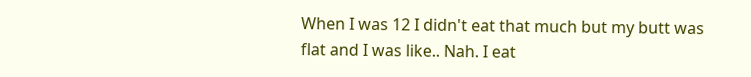When I was 12 I didn't eat that much but my butt was flat and I was like.. Nah. I eat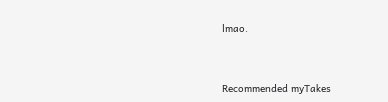lmao.


Recommended myTakes